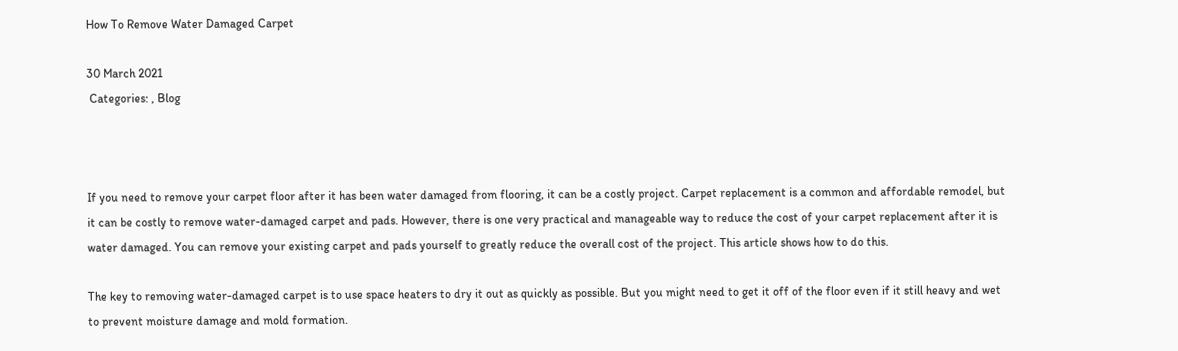How To Remove Water Damaged Carpet

30 March 2021
 Categories: , Blog



If you need to remove your carpet floor after it has been water damaged from flooring, it can be a costly project. Carpet replacement is a common and affordable remodel, but it can be costly to remove water-damaged carpet and pads. However, there is one very practical and manageable way to reduce the cost of your carpet replacement after it is water damaged. You can remove your existing carpet and pads yourself to greatly reduce the overall cost of the project. This article shows how to do this.

The key to removing water-damaged carpet is to use space heaters to dry it out as quickly as possible. But you might need to get it off of the floor even if it still heavy and wet to prevent moisture damage and mold formation.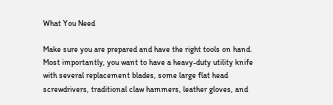What You Need

Make sure you are prepared and have the right tools on hand. Most importantly, you want to have a heavy-duty utility knife with several replacement blades, some large flat head screwdrivers, traditional claw hammers, leather gloves, and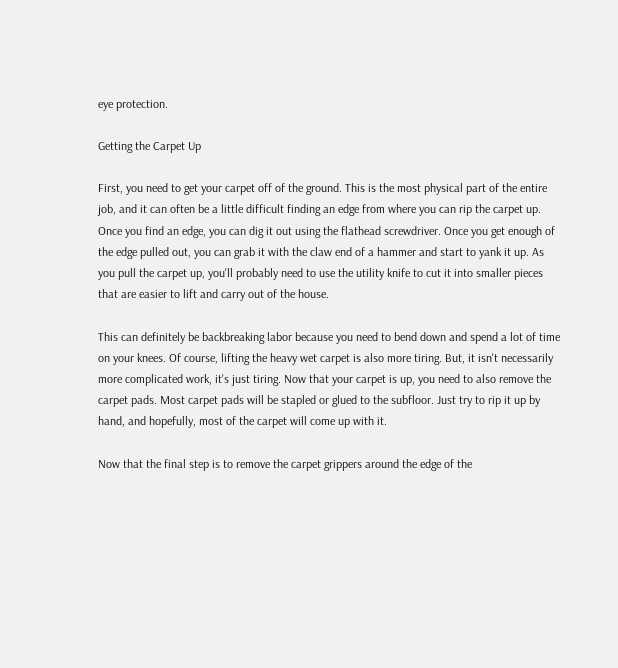eye protection.

Getting the Carpet Up

First, you need to get your carpet off of the ground. This is the most physical part of the entire job, and it can often be a little difficult finding an edge from where you can rip the carpet up. Once you find an edge, you can dig it out using the flathead screwdriver. Once you get enough of the edge pulled out, you can grab it with the claw end of a hammer and start to yank it up. As you pull the carpet up, you'll probably need to use the utility knife to cut it into smaller pieces that are easier to lift and carry out of the house.

This can definitely be backbreaking labor because you need to bend down and spend a lot of time on your knees. Of course, lifting the heavy wet carpet is also more tiring. But, it isn't necessarily more complicated work, it's just tiring. Now that your carpet is up, you need to also remove the carpet pads. Most carpet pads will be stapled or glued to the subfloor. Just try to rip it up by hand, and hopefully, most of the carpet will come up with it.

Now that the final step is to remove the carpet grippers around the edge of the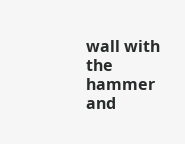wall with the hammer and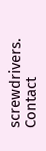screwdrivers. Contact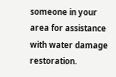someone in your area for assistance with water damage restoration.